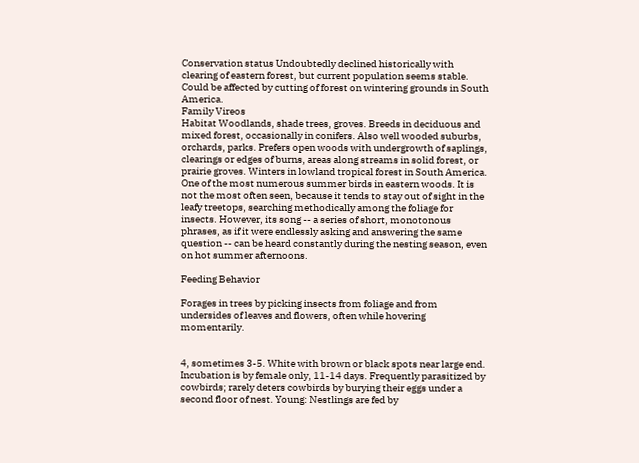Conservation status Undoubtedly declined historically with clearing of eastern forest, but current population seems stable. Could be affected by cutting of forest on wintering grounds in South America.
Family Vireos
Habitat Woodlands, shade trees, groves. Breeds in deciduous and mixed forest, occasionally in conifers. Also well wooded suburbs, orchards, parks. Prefers open woods with undergrowth of saplings, clearings or edges of burns, areas along streams in solid forest, or prairie groves. Winters in lowland tropical forest in South America.
One of the most numerous summer birds in eastern woods. It is not the most often seen, because it tends to stay out of sight in the leafy treetops, searching methodically among the foliage for insects. However, its song -- a series of short, monotonous phrases, as if it were endlessly asking and answering the same question -- can be heard constantly during the nesting season, even on hot summer afternoons.

Feeding Behavior

Forages in trees by picking insects from foliage and from undersides of leaves and flowers, often while hovering momentarily.


4, sometimes 3-5. White with brown or black spots near large end. Incubation is by female only, 11-14 days. Frequently parasitized by cowbirds; rarely deters cowbirds by burying their eggs under a second floor of nest. Young: Nestlings are fed by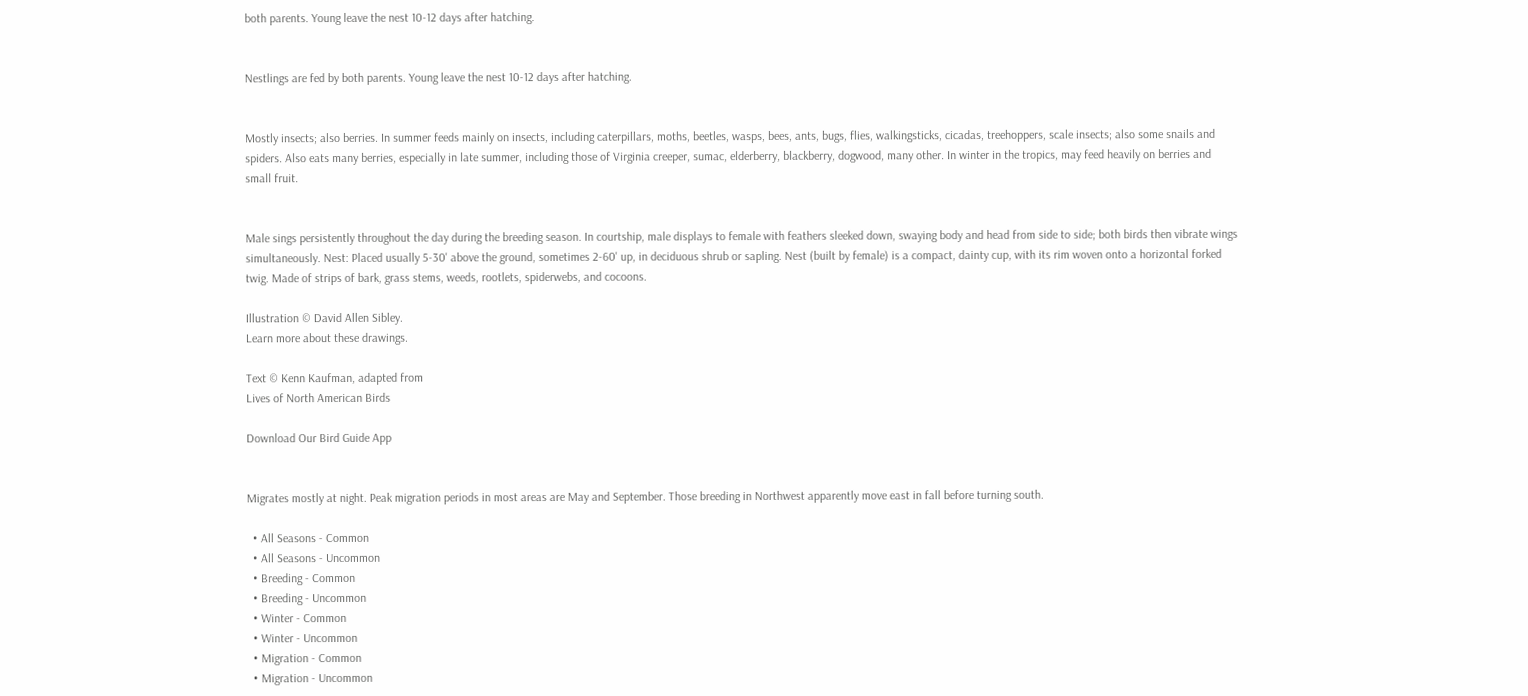both parents. Young leave the nest 10-12 days after hatching.


Nestlings are fed by both parents. Young leave the nest 10-12 days after hatching.


Mostly insects; also berries. In summer feeds mainly on insects, including caterpillars, moths, beetles, wasps, bees, ants, bugs, flies, walkingsticks, cicadas, treehoppers, scale insects; also some snails and spiders. Also eats many berries, especially in late summer, including those of Virginia creeper, sumac, elderberry, blackberry, dogwood, many other. In winter in the tropics, may feed heavily on berries and small fruit.


Male sings persistently throughout the day during the breeding season. In courtship, male displays to female with feathers sleeked down, swaying body and head from side to side; both birds then vibrate wings simultaneously. Nest: Placed usually 5-30' above the ground, sometimes 2-60' up, in deciduous shrub or sapling. Nest (built by female) is a compact, dainty cup, with its rim woven onto a horizontal forked twig. Made of strips of bark, grass stems, weeds, rootlets, spiderwebs, and cocoons.

Illustration © David Allen Sibley.
Learn more about these drawings.

Text © Kenn Kaufman, adapted from
Lives of North American Birds

Download Our Bird Guide App


Migrates mostly at night. Peak migration periods in most areas are May and September. Those breeding in Northwest apparently move east in fall before turning south.

  • All Seasons - Common
  • All Seasons - Uncommon
  • Breeding - Common
  • Breeding - Uncommon
  • Winter - Common
  • Winter - Uncommon
  • Migration - Common
  • Migration - Uncommon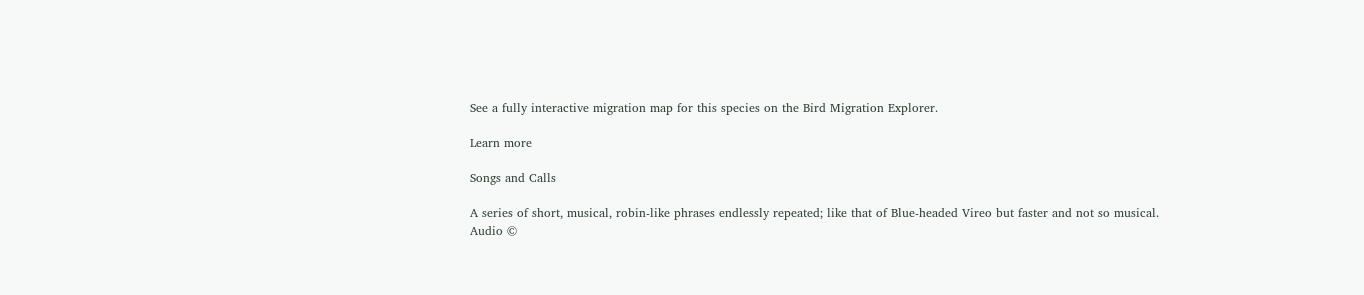See a fully interactive migration map for this species on the Bird Migration Explorer.

Learn more

Songs and Calls

A series of short, musical, robin-like phrases endlessly repeated; like that of Blue-headed Vireo but faster and not so musical.
Audio ©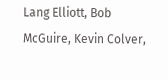Lang Elliott, Bob McGuire, Kevin Colver,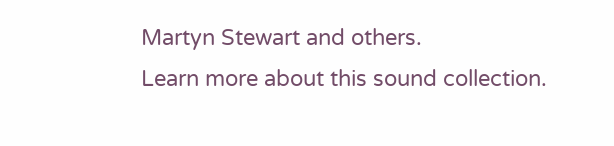Martyn Stewart and others.
Learn more about this sound collection.